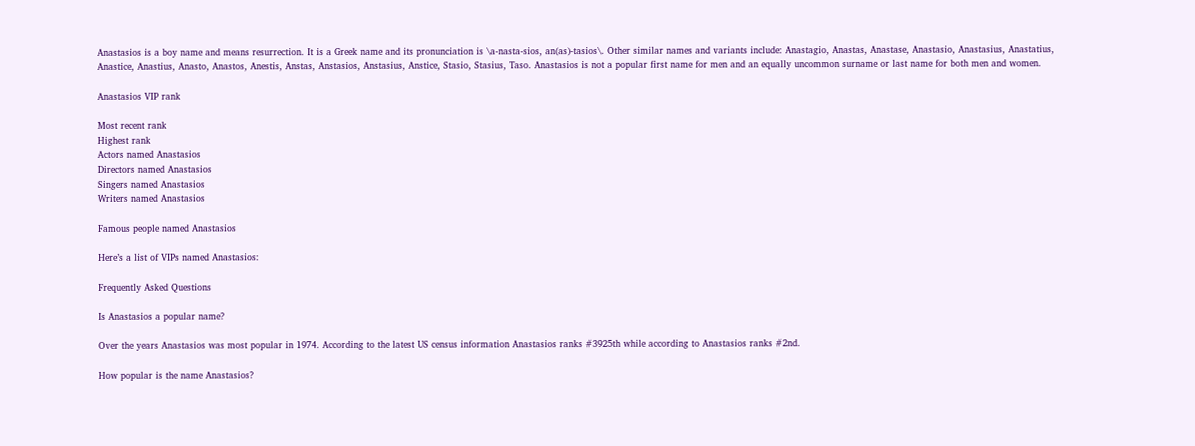Anastasios is a boy name and means resurrection. It is a Greek name and its pronunciation is \a-nasta-sios, an(as)-tasios\. Other similar names and variants include: Anastagio, Anastas, Anastase, Anastasio, Anastasius, Anastatius, Anastice, Anastius, Anasto, Anastos, Anestis, Anstas, Anstasios, Anstasius, Anstice, Stasio, Stasius, Taso. Anastasios is not a popular first name for men and an equally uncommon surname or last name for both men and women.

Anastasios VIP rank

Most recent rank
Highest rank
Actors named Anastasios
Directors named Anastasios
Singers named Anastasios
Writers named Anastasios

Famous people named Anastasios

Here’s a list of VIPs named Anastasios:

Frequently Asked Questions

Is Anastasios a popular name?

Over the years Anastasios was most popular in 1974. According to the latest US census information Anastasios ranks #3925th while according to Anastasios ranks #2nd.

How popular is the name Anastasios?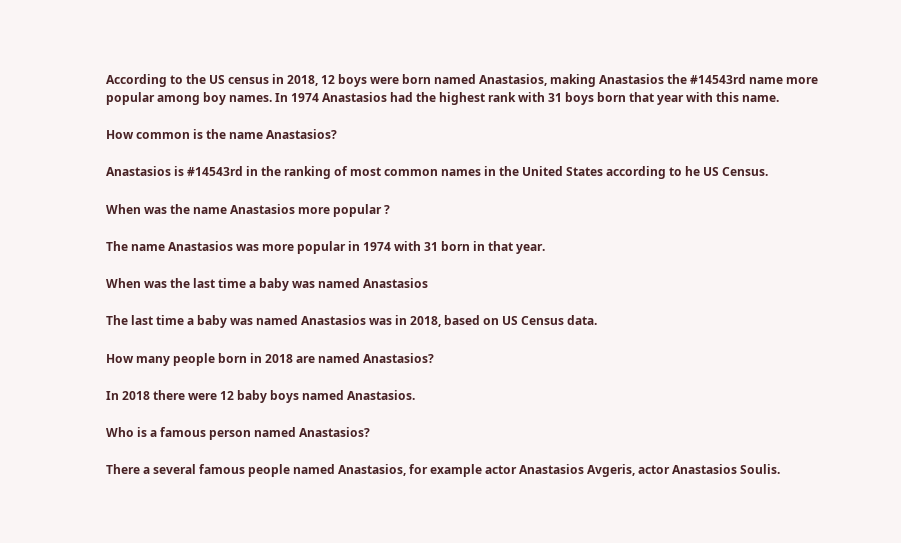According to the US census in 2018, 12 boys were born named Anastasios, making Anastasios the #14543rd name more popular among boy names. In 1974 Anastasios had the highest rank with 31 boys born that year with this name.

How common is the name Anastasios?

Anastasios is #14543rd in the ranking of most common names in the United States according to he US Census.

When was the name Anastasios more popular ?

The name Anastasios was more popular in 1974 with 31 born in that year.

When was the last time a baby was named Anastasios

The last time a baby was named Anastasios was in 2018, based on US Census data.

How many people born in 2018 are named Anastasios?

In 2018 there were 12 baby boys named Anastasios.

Who is a famous person named Anastasios?

There a several famous people named Anastasios, for example actor Anastasios Avgeris, actor Anastasios Soulis.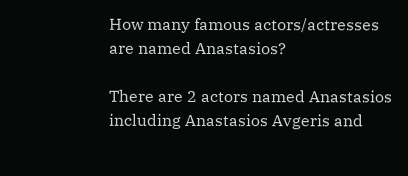How many famous actors/actresses are named Anastasios?

There are 2 actors named Anastasios including Anastasios Avgeris and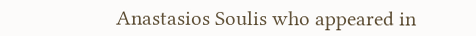Anastasios Soulis who appeared in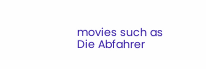movies such as Die Abfahrer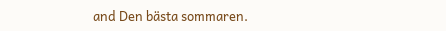and Den bästa sommaren.